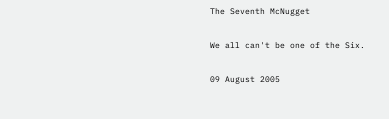The Seventh McNugget

We all can't be one of the Six.

09 August 2005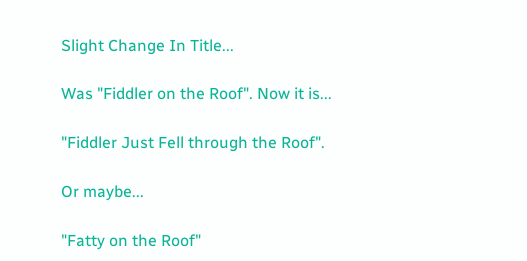Slight Change In Title...

Was "Fiddler on the Roof". Now it is...

"Fiddler Just Fell through the Roof".

Or maybe...

"Fatty on the Roof"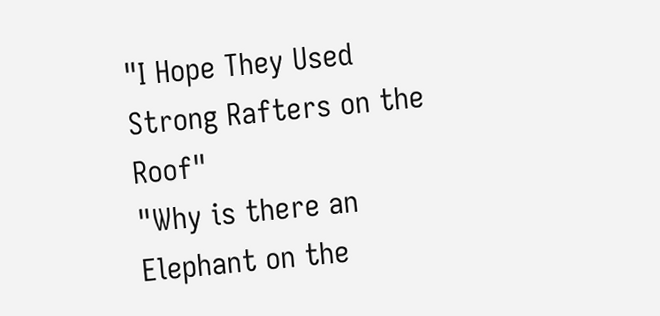"I Hope They Used Strong Rafters on the Roof"
"Why is there an Elephant on the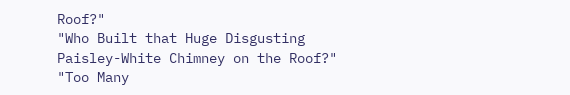Roof?"
"Who Built that Huge Disgusting Paisley-White Chimney on the Roof?"
"Too Many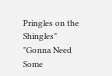Pringles on the Shingles"
"Gonna Need Some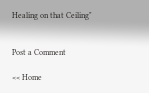Healing on that Ceiling"


Post a Comment

<< Home